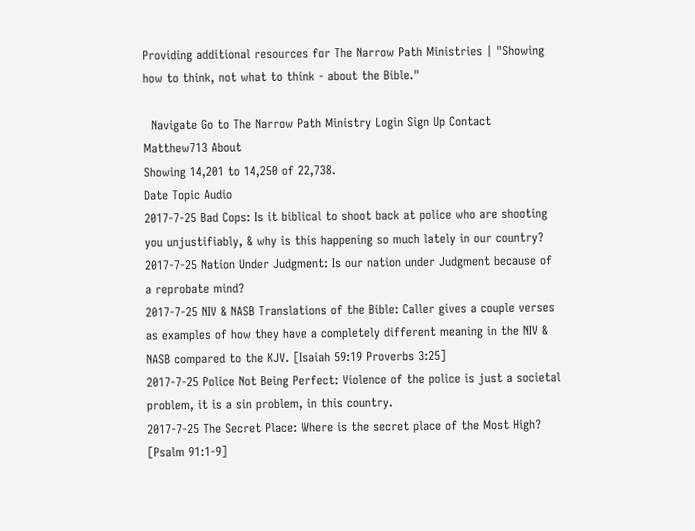Providing additional resources for The Narrow Path Ministries | "Showing how to think, not what to think - about the Bible."

  Navigate Go to The Narrow Path Ministry Login Sign Up Contact Matthew713 About
Showing 14,201 to 14,250 of 22,738.
Date Topic Audio
2017-7-25 Bad Cops: Is it biblical to shoot back at police who are shooting you unjustifiably, & why is this happening so much lately in our country?
2017-7-25 Nation Under Judgment: Is our nation under Judgment because of a reprobate mind?
2017-7-25 NIV & NASB Translations of the Bible: Caller gives a couple verses as examples of how they have a completely different meaning in the NIV & NASB compared to the KJV. [Isaiah 59:19 Proverbs 3:25]
2017-7-25 Police Not Being Perfect: Violence of the police is just a societal problem, it is a sin problem, in this country.
2017-7-25 The Secret Place: Where is the secret place of the Most High? [Psalm 91:1-9]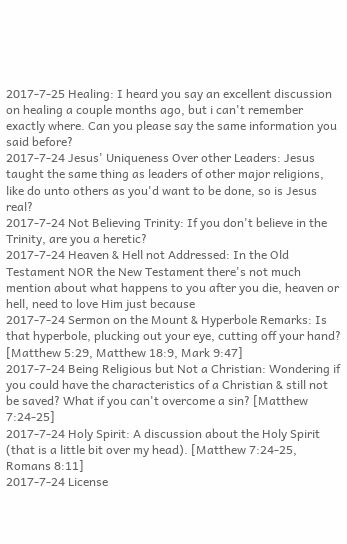2017-7-25 Healing: I heard you say an excellent discussion on healing a couple months ago, but i can't remember exactly where. Can you please say the same information you said before?
2017-7-24 Jesus' Uniqueness Over other Leaders: Jesus taught the same thing as leaders of other major religions, like do unto others as you'd want to be done, so is Jesus real?
2017-7-24 Not Believing Trinity: If you don't believe in the Trinity, are you a heretic?
2017-7-24 Heaven & Hell not Addressed: In the Old Testament NOR the New Testament there's not much mention about what happens to you after you die, heaven or hell, need to love Him just because
2017-7-24 Sermon on the Mount & Hyperbole Remarks: Is that hyperbole, plucking out your eye, cutting off your hand? [Matthew 5:29, Matthew 18:9, Mark 9:47]
2017-7-24 Being Religious but Not a Christian: Wondering if you could have the characteristics of a Christian & still not be saved? What if you can't overcome a sin? [Matthew 7:24-25]
2017-7-24 Holy Spirit: A discussion about the Holy Spirit (that is a little bit over my head). [Matthew 7:24-25, Romans 8:11]
2017-7-24 License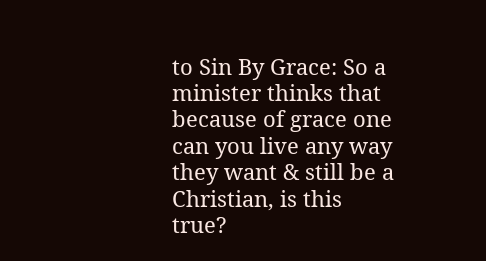to Sin By Grace: So a minister thinks that because of grace one can you live any way they want & still be a Christian, is this true?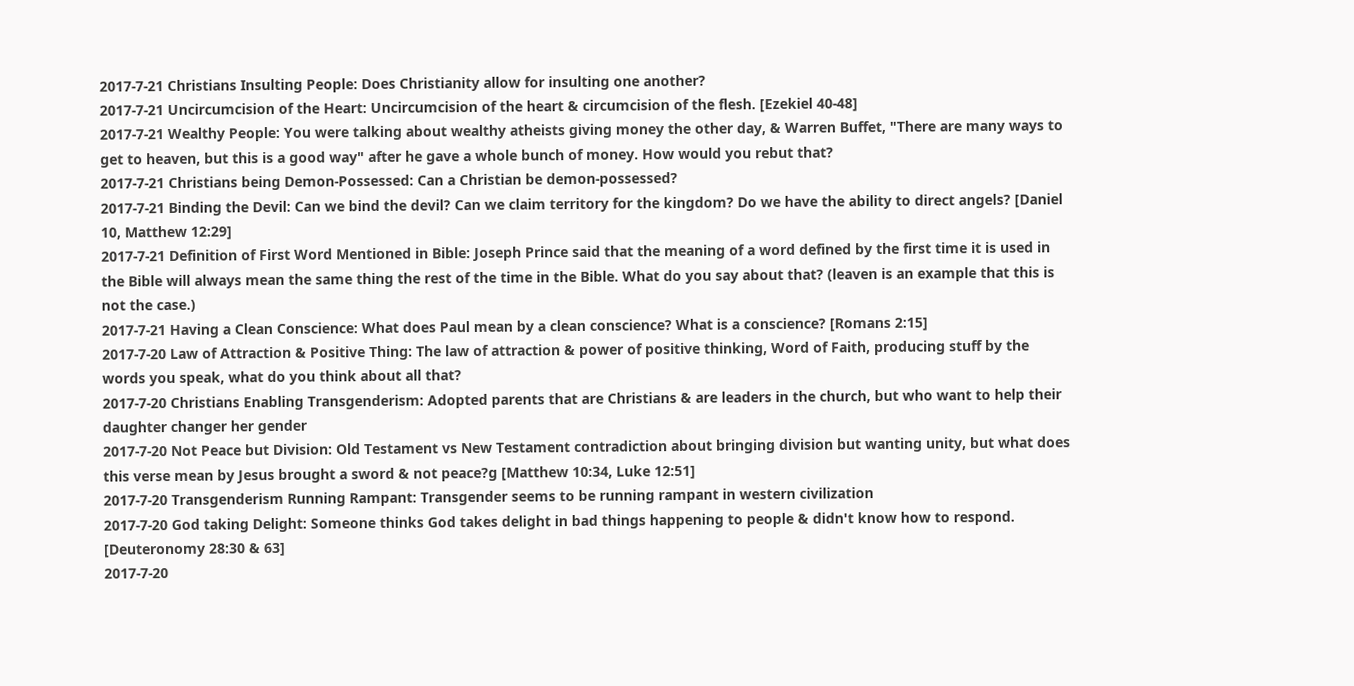2017-7-21 Christians Insulting People: Does Christianity allow for insulting one another?
2017-7-21 Uncircumcision of the Heart: Uncircumcision of the heart & circumcision of the flesh. [Ezekiel 40-48]
2017-7-21 Wealthy People: You were talking about wealthy atheists giving money the other day, & Warren Buffet, "There are many ways to get to heaven, but this is a good way" after he gave a whole bunch of money. How would you rebut that?
2017-7-21 Christians being Demon-Possessed: Can a Christian be demon-possessed?
2017-7-21 Binding the Devil: Can we bind the devil? Can we claim territory for the kingdom? Do we have the ability to direct angels? [Daniel 10, Matthew 12:29]
2017-7-21 Definition of First Word Mentioned in Bible: Joseph Prince said that the meaning of a word defined by the first time it is used in the Bible will always mean the same thing the rest of the time in the Bible. What do you say about that? (leaven is an example that this is not the case.)
2017-7-21 Having a Clean Conscience: What does Paul mean by a clean conscience? What is a conscience? [Romans 2:15]
2017-7-20 Law of Attraction & Positive Thing: The law of attraction & power of positive thinking, Word of Faith, producing stuff by the words you speak, what do you think about all that?
2017-7-20 Christians Enabling Transgenderism: Adopted parents that are Christians & are leaders in the church, but who want to help their daughter changer her gender
2017-7-20 Not Peace but Division: Old Testament vs New Testament contradiction about bringing division but wanting unity, but what does this verse mean by Jesus brought a sword & not peace?g [Matthew 10:34, Luke 12:51]
2017-7-20 Transgenderism Running Rampant: Transgender seems to be running rampant in western civilization
2017-7-20 God taking Delight: Someone thinks God takes delight in bad things happening to people & didn't know how to respond. [Deuteronomy 28:30 & 63]
2017-7-20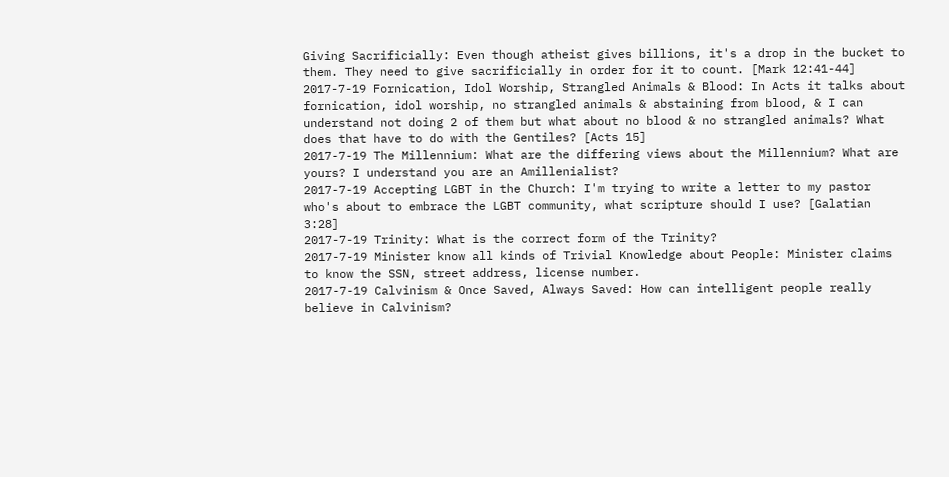Giving Sacrificially: Even though atheist gives billions, it's a drop in the bucket to them. They need to give sacrificially in order for it to count. [Mark 12:41-44]
2017-7-19 Fornication, Idol Worship, Strangled Animals & Blood: In Acts it talks about fornication, idol worship, no strangled animals & abstaining from blood, & I can understand not doing 2 of them but what about no blood & no strangled animals? What does that have to do with the Gentiles? [Acts 15]
2017-7-19 The Millennium: What are the differing views about the Millennium? What are yours? I understand you are an Amillenialist?
2017-7-19 Accepting LGBT in the Church: I'm trying to write a letter to my pastor who's about to embrace the LGBT community, what scripture should I use? [Galatian 3:28]
2017-7-19 Trinity: What is the correct form of the Trinity?
2017-7-19 Minister know all kinds of Trivial Knowledge about People: Minister claims to know the SSN, street address, license number.
2017-7-19 Calvinism & Once Saved, Always Saved: How can intelligent people really believe in Calvinism?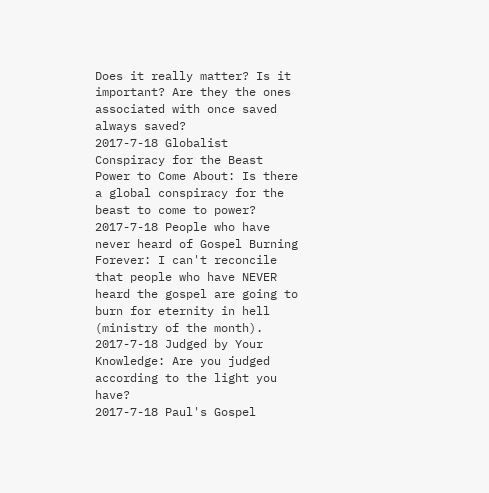Does it really matter? Is it important? Are they the ones associated with once saved always saved?
2017-7-18 Globalist Conspiracy for the Beast Power to Come About: Is there a global conspiracy for the beast to come to power?
2017-7-18 People who have never heard of Gospel Burning Forever: I can't reconcile that people who have NEVER heard the gospel are going to burn for eternity in hell (ministry of the month).
2017-7-18 Judged by Your Knowledge: Are you judged according to the light you have?
2017-7-18 Paul's Gospel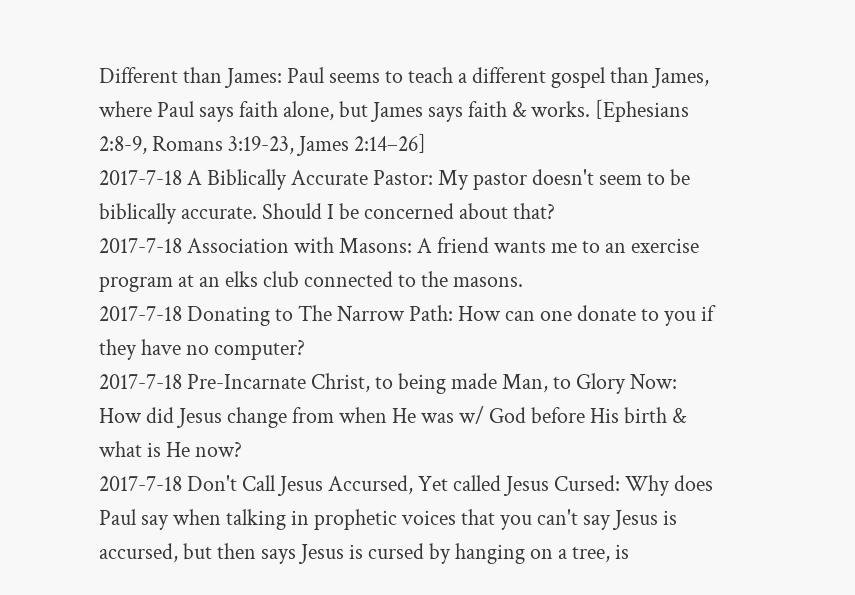Different than James: Paul seems to teach a different gospel than James, where Paul says faith alone, but James says faith & works. [Ephesians 2:8-9, Romans 3:19-23, James 2:14–26]
2017-7-18 A Biblically Accurate Pastor: My pastor doesn't seem to be biblically accurate. Should I be concerned about that?
2017-7-18 Association with Masons: A friend wants me to an exercise program at an elks club connected to the masons.
2017-7-18 Donating to The Narrow Path: How can one donate to you if they have no computer?
2017-7-18 Pre-Incarnate Christ, to being made Man, to Glory Now: How did Jesus change from when He was w/ God before His birth & what is He now?
2017-7-18 Don't Call Jesus Accursed, Yet called Jesus Cursed: Why does Paul say when talking in prophetic voices that you can't say Jesus is accursed, but then says Jesus is cursed by hanging on a tree, is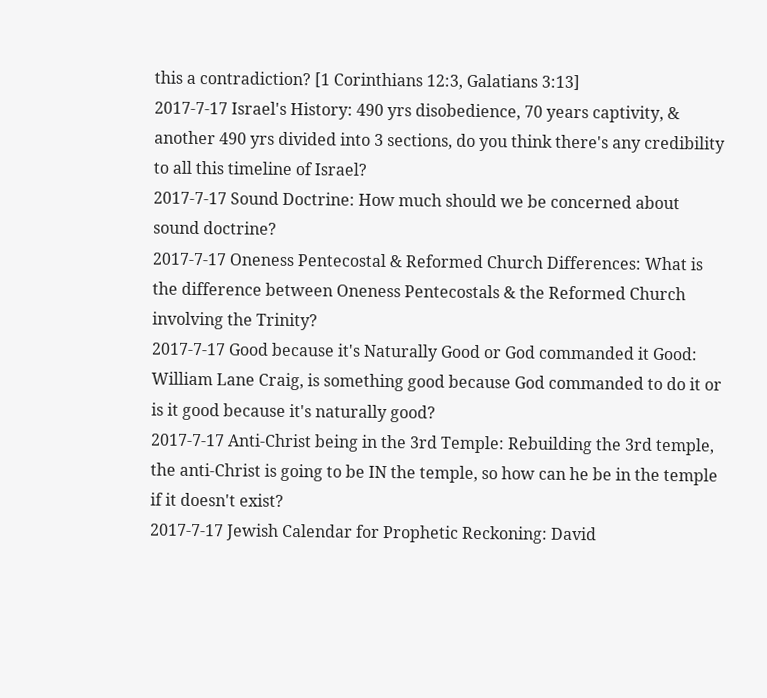this a contradiction? [1 Corinthians 12:3, Galatians 3:13]
2017-7-17 Israel's History: 490 yrs disobedience, 70 years captivity, & another 490 yrs divided into 3 sections, do you think there's any credibility to all this timeline of Israel?
2017-7-17 Sound Doctrine: How much should we be concerned about sound doctrine?
2017-7-17 Oneness Pentecostal & Reformed Church Differences: What is the difference between Oneness Pentecostals & the Reformed Church involving the Trinity?
2017-7-17 Good because it's Naturally Good or God commanded it Good: William Lane Craig, is something good because God commanded to do it or is it good because it's naturally good?
2017-7-17 Anti-Christ being in the 3rd Temple: Rebuilding the 3rd temple, the anti-Christ is going to be IN the temple, so how can he be in the temple if it doesn't exist?
2017-7-17 Jewish Calendar for Prophetic Reckoning: David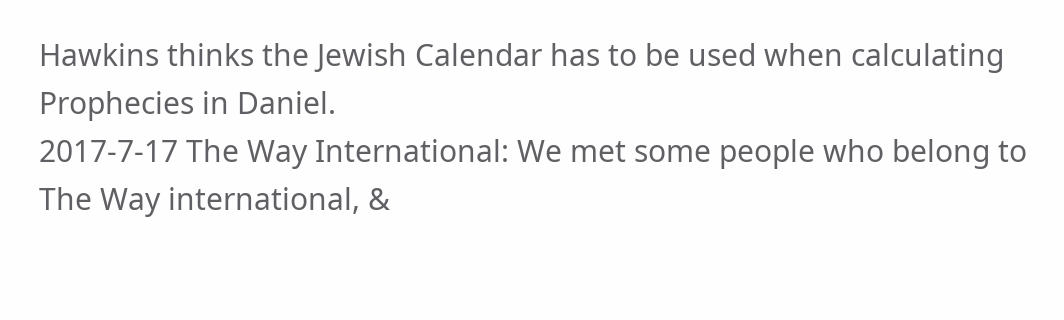Hawkins thinks the Jewish Calendar has to be used when calculating Prophecies in Daniel.
2017-7-17 The Way International: We met some people who belong to The Way international, &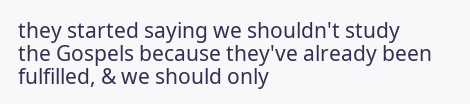they started saying we shouldn't study the Gospels because they've already been fulfilled, & we should only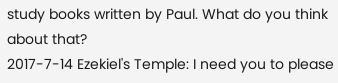study books written by Paul. What do you think about that?
2017-7-14 Ezekiel's Temple: I need you to please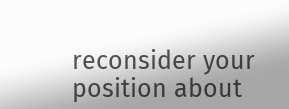reconsider your position about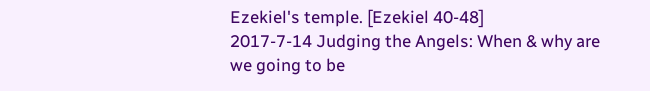Ezekiel's temple. [Ezekiel 40-48]
2017-7-14 Judging the Angels: When & why are we going to be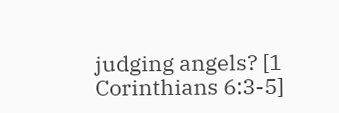judging angels? [1 Corinthians 6:3-5]